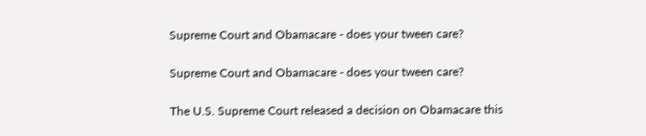Supreme Court and Obamacare - does your tween care?

Supreme Court and Obamacare - does your tween care?

The U.S. Supreme Court released a decision on Obamacare this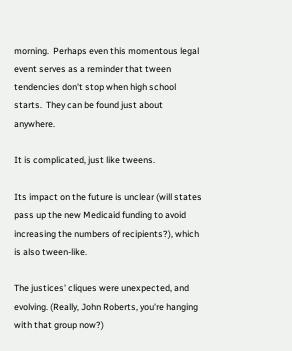morning.  Perhaps even this momentous legal event serves as a reminder that tween tendencies don't stop when high school starts.  They can be found just about anywhere.

It is complicated, just like tweens.

Its impact on the future is unclear (will states pass up the new Medicaid funding to avoid increasing the numbers of recipients?), which is also tween-like.

The justices' cliques were unexpected, and evolving. (Really, John Roberts, you're hanging with that group now?)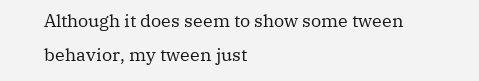Although it does seem to show some tween behavior, my tween just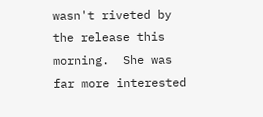wasn't riveted by the release this morning.  She was far more interested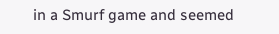in a Smurf game and seemed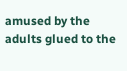amused by the adults glued to the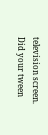television screen.  Did your tween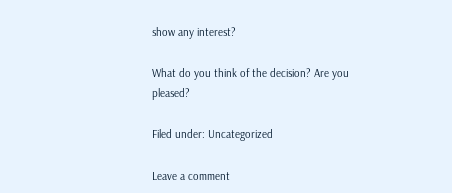show any interest?

What do you think of the decision? Are you pleased?

Filed under: Uncategorized

Leave a comment